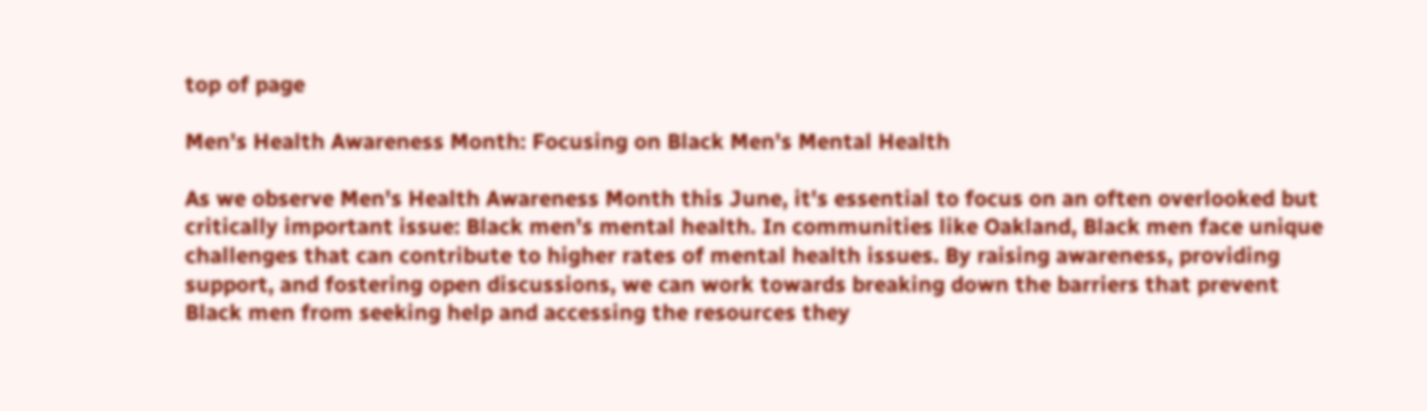top of page

Men's Health Awareness Month: Focusing on Black Men's Mental Health

As we observe Men's Health Awareness Month this June, it's essential to focus on an often overlooked but critically important issue: Black men's mental health. In communities like Oakland, Black men face unique challenges that can contribute to higher rates of mental health issues. By raising awareness, providing support, and fostering open discussions, we can work towards breaking down the barriers that prevent Black men from seeking help and accessing the resources they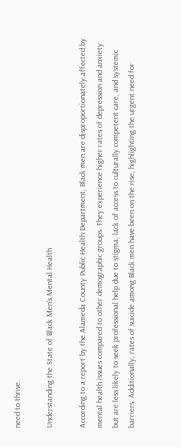need to thrive.

Understanding the State of Black Men's Mental Health

According to a report by the Alameda County Public Health Department, Black men are disproportionately affected by mental health issues compared to other demographic groups. They experience higher rates of depression and anxiety but are less likely to seek professional help due to stigma, lack of access to culturally competent care, and systemic barriers. Additionally, rates of suicide among Black men have been on the rise, highlighting the urgent need for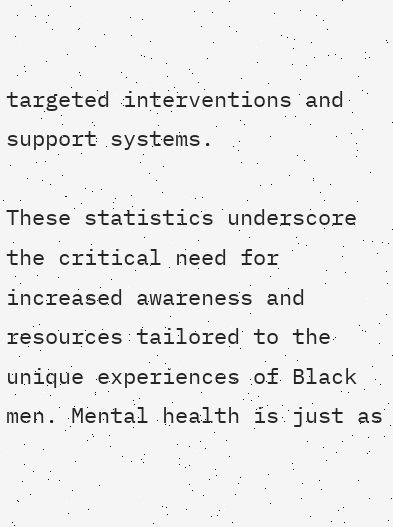targeted interventions and support systems.

These statistics underscore the critical need for increased awareness and resources tailored to the unique experiences of Black men. Mental health is just as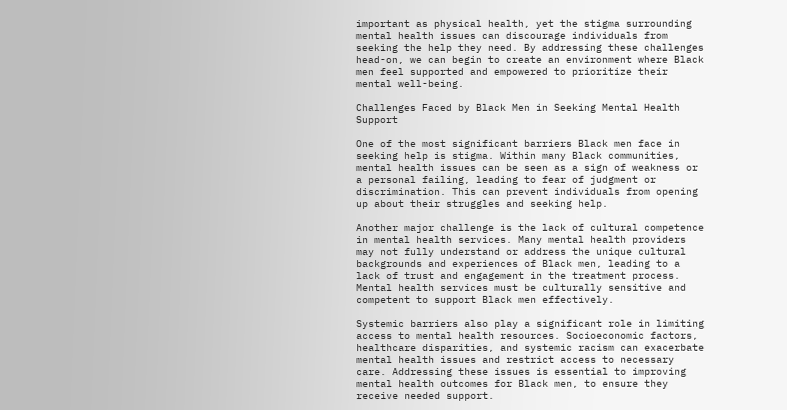important as physical health, yet the stigma surrounding mental health issues can discourage individuals from seeking the help they need. By addressing these challenges head-on, we can begin to create an environment where Black men feel supported and empowered to prioritize their mental well-being.

Challenges Faced by Black Men in Seeking Mental Health Support

One of the most significant barriers Black men face in seeking help is stigma. Within many Black communities, mental health issues can be seen as a sign of weakness or a personal failing, leading to fear of judgment or discrimination. This can prevent individuals from opening up about their struggles and seeking help.

Another major challenge is the lack of cultural competence in mental health services. Many mental health providers may not fully understand or address the unique cultural backgrounds and experiences of Black men, leading to a lack of trust and engagement in the treatment process. Mental health services must be culturally sensitive and competent to support Black men effectively.

Systemic barriers also play a significant role in limiting access to mental health resources. Socioeconomic factors, healthcare disparities, and systemic racism can exacerbate mental health issues and restrict access to necessary care. Addressing these issues is essential to improving mental health outcomes for Black men, to ensure they receive needed support.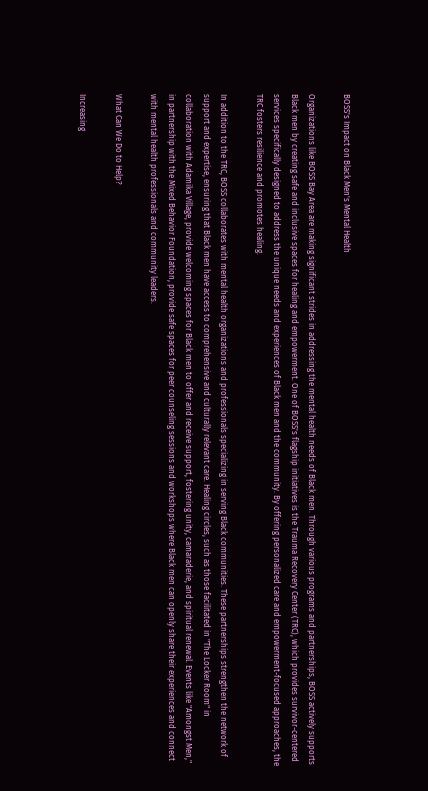BOSS's Impact on Black Men's Mental Health

Organizations like BOSS Bay Area are making significant strides in addressing the mental health needs of Black men. Through various programs and partnerships, BOSS actively supports Black men by creating safe and inclusive spaces for healing and empowerment. One of BOSS's flagship initiatives is the Trauma Recovery Center (TRC), which provides survivor-centered services specifically designed to address the unique needs and experiences of Black men and the community. By offering personalized care and empowerment-focused approaches, the TRC fosters resilience and promotes healing.

In addition to the TRC, BOSS collaborates with mental health organizations and professionals specializing in serving Black communities. These partnerships strengthen the network of support and expertise, ensuring that Black men have access to comprehensive and culturally relevant care. Healing circles, such as those facilitated in "The Locker Room" in collaboration with Adamika Village, provide welcoming spaces for Black men to offer and receive support, fostering unity, camaraderie, and spiritual renewal. Events like "Amongst Men," in partnership with the Mixed Behavior Foundation, provide safe spaces for peer counseling sessions and workshops where Black men can openly share their experiences and connect with mental health professionals and community leaders.

What Can We Do to Help?

Increasing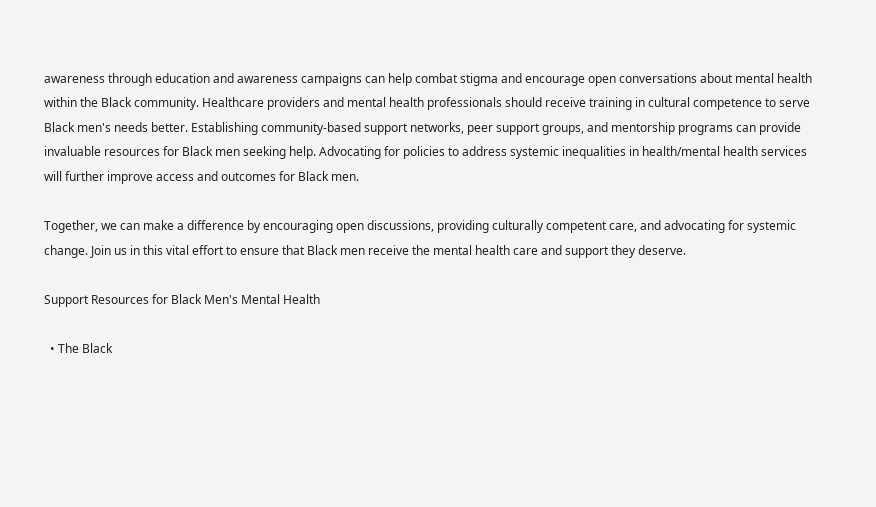awareness through education and awareness campaigns can help combat stigma and encourage open conversations about mental health within the Black community. Healthcare providers and mental health professionals should receive training in cultural competence to serve Black men's needs better. Establishing community-based support networks, peer support groups, and mentorship programs can provide invaluable resources for Black men seeking help. Advocating for policies to address systemic inequalities in health/mental health services will further improve access and outcomes for Black men.

Together, we can make a difference by encouraging open discussions, providing culturally competent care, and advocating for systemic change. Join us in this vital effort to ensure that Black men receive the mental health care and support they deserve.

Support Resources for Black Men's Mental Health

  • The Black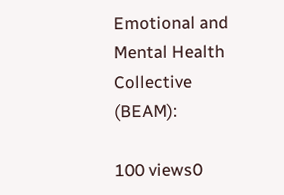Emotional and Mental Health Collective (BEAM):

100 views0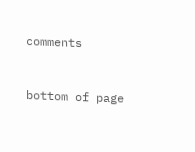comments


bottom of page